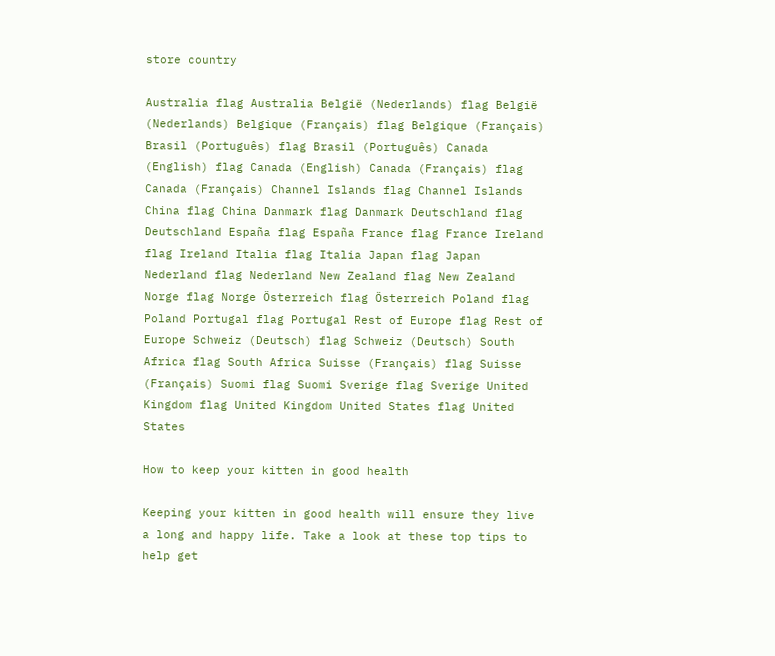store country

Australia flag Australia België (Nederlands) flag België (Nederlands) Belgique (Français) flag Belgique (Français) Brasil (Português) flag Brasil (Português) Canada (English) flag Canada (English) Canada (Français) flag Canada (Français) Channel Islands flag Channel Islands China flag China Danmark flag Danmark Deutschland flag Deutschland España flag España France flag France Ireland flag Ireland Italia flag Italia Japan flag Japan Nederland flag Nederland New Zealand flag New Zealand Norge flag Norge Österreich flag Österreich Poland flag Poland Portugal flag Portugal Rest of Europe flag Rest of Europe Schweiz (Deutsch) flag Schweiz (Deutsch) South Africa flag South Africa Suisse (Français) flag Suisse (Français) Suomi flag Suomi Sverige flag Sverige United Kingdom flag United Kingdom United States flag United States

How to keep your kitten in good health

Keeping your kitten in good health will ensure they live a long and happy life. Take a look at these top tips to help get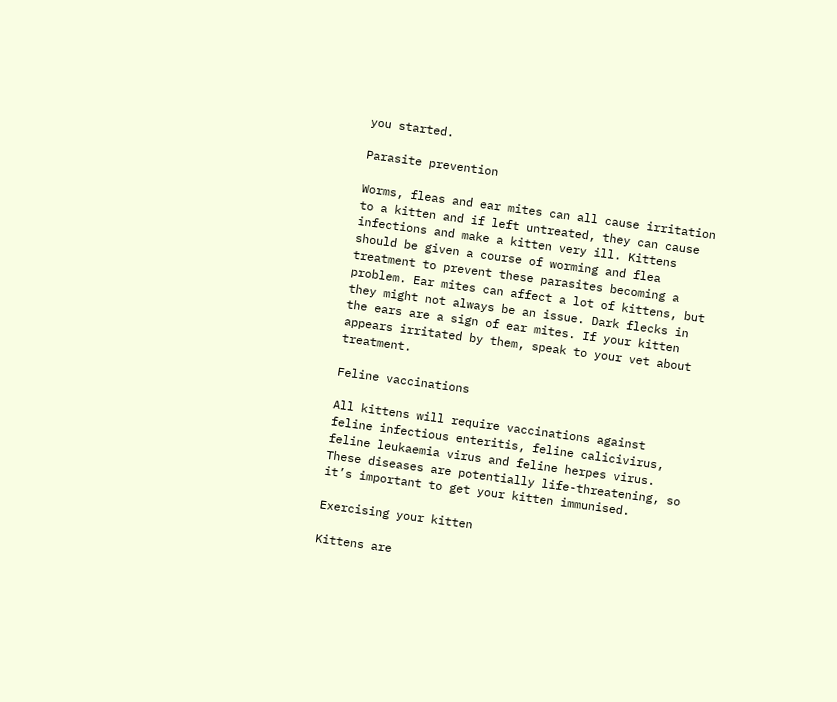you started.

Parasite prevention

Worms, fleas and ear mites can all cause irritation to a kitten and if left untreated, they can cause infections and make a kitten very ill. Kittens should be given a course of worming and flea treatment to prevent these parasites becoming a problem. Ear mites can affect a lot of kittens, but they might not always be an issue. Dark flecks in the ears are a sign of ear mites. If your kitten appears irritated by them, speak to your vet about treatment.

Feline vaccinations

All kittens will require vaccinations against feline infectious enteritis, feline calicivirus, feline leukaemia virus and feline herpes virus. These diseases are potentially life-threatening, so it’s important to get your kitten immunised.

Exercising your kitten

Kittens are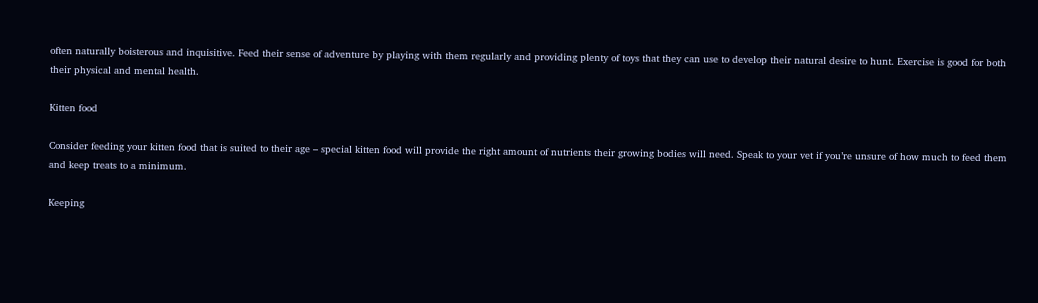often naturally boisterous and inquisitive. Feed their sense of adventure by playing with them regularly and providing plenty of toys that they can use to develop their natural desire to hunt. Exercise is good for both their physical and mental health.

Kitten food

Consider feeding your kitten food that is suited to their age – special kitten food will provide the right amount of nutrients their growing bodies will need. Speak to your vet if you’re unsure of how much to feed them and keep treats to a minimum.

Keeping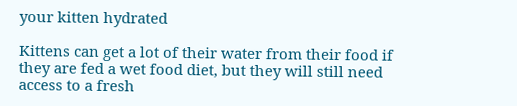your kitten hydrated

Kittens can get a lot of their water from their food if they are fed a wet food diet, but they will still need access to a fresh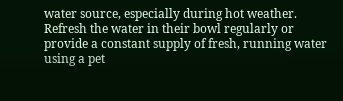water source, especially during hot weather. Refresh the water in their bowl regularly or provide a constant supply of fresh, running water using a pet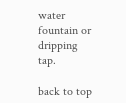water fountain or dripping tap.

back to top